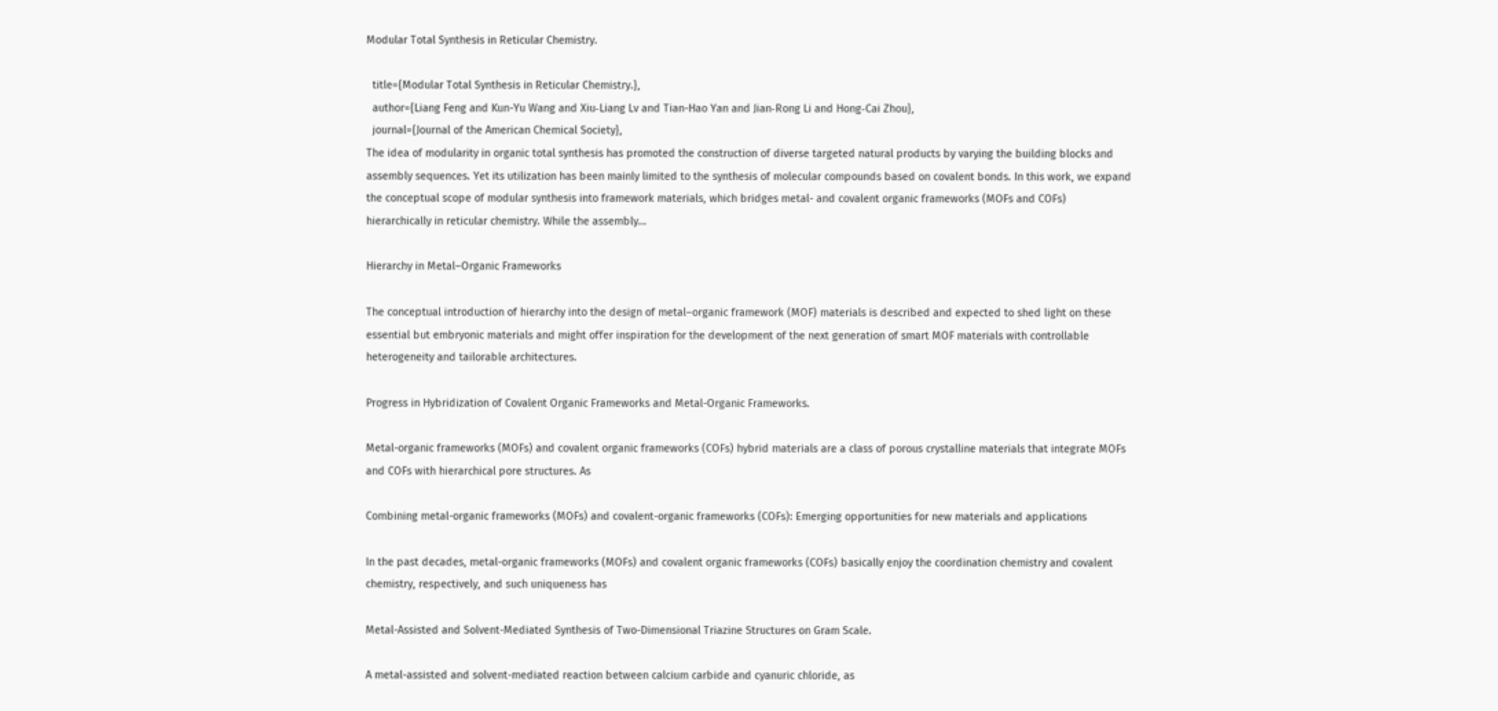Modular Total Synthesis in Reticular Chemistry.

  title={Modular Total Synthesis in Reticular Chemistry.},
  author={Liang Feng and Kun-Yu Wang and Xiu‐Liang Lv and Tian-Hao Yan and Jian‐Rong Li and Hong‐Cai Zhou},
  journal={Journal of the American Chemical Society},
The idea of modularity in organic total synthesis has promoted the construction of diverse targeted natural products by varying the building blocks and assembly sequences. Yet its utilization has been mainly limited to the synthesis of molecular compounds based on covalent bonds. In this work, we expand the conceptual scope of modular synthesis into framework materials, which bridges metal- and covalent organic frameworks (MOFs and COFs) hierarchically in reticular chemistry. While the assembly…

Hierarchy in Metal–Organic Frameworks

The conceptual introduction of hierarchy into the design of metal–organic framework (MOF) materials is described and expected to shed light on these essential but embryonic materials and might offer inspiration for the development of the next generation of smart MOF materials with controllable heterogeneity and tailorable architectures.

Progress in Hybridization of Covalent Organic Frameworks and Metal-Organic Frameworks.

Metal-organic frameworks (MOFs) and covalent organic frameworks (COFs) hybrid materials are a class of porous crystalline materials that integrate MOFs and COFs with hierarchical pore structures. As

Combining metal-organic frameworks (MOFs) and covalent-organic frameworks (COFs): Emerging opportunities for new materials and applications

In the past decades, metal-organic frameworks (MOFs) and covalent organic frameworks (COFs) basically enjoy the coordination chemistry and covalent chemistry, respectively, and such uniqueness has

Metal-Assisted and Solvent-Mediated Synthesis of Two-Dimensional Triazine Structures on Gram Scale.

A metal-assisted and solvent-mediated reaction between calcium carbide and cyanuric chloride, as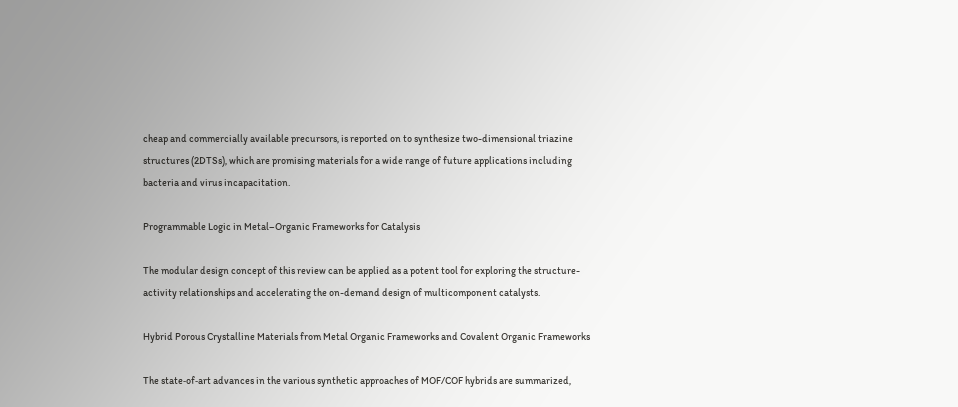cheap and commercially available precursors, is reported on to synthesize two-dimensional triazine structures (2DTSs), which are promising materials for a wide range of future applications including bacteria and virus incapacitation.

Programmable Logic in Metal–Organic Frameworks for Catalysis

The modular design concept of this review can be applied as a potent tool for exploring the structure-activity relationships and accelerating the on-demand design of multicomponent catalysts.

Hybrid Porous Crystalline Materials from Metal Organic Frameworks and Covalent Organic Frameworks

The state‐of‐art advances in the various synthetic approaches of MOF/COF hybrids are summarized,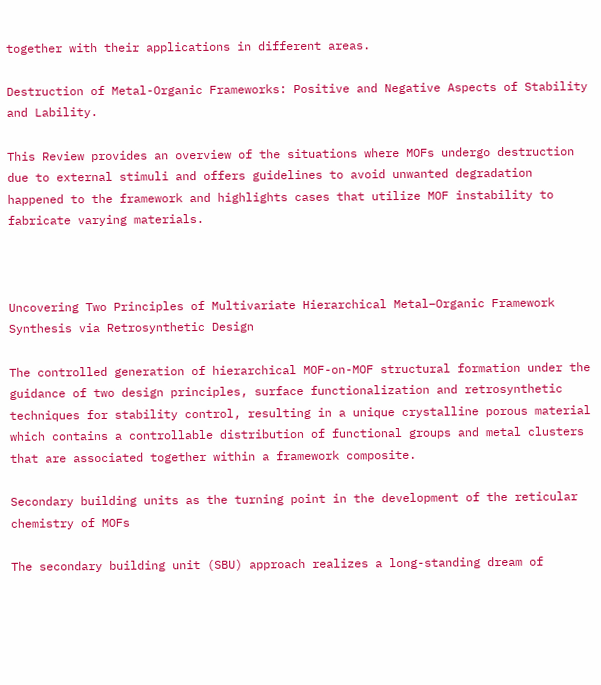together with their applications in different areas.

Destruction of Metal-Organic Frameworks: Positive and Negative Aspects of Stability and Lability.

This Review provides an overview of the situations where MOFs undergo destruction due to external stimuli and offers guidelines to avoid unwanted degradation happened to the framework and highlights cases that utilize MOF instability to fabricate varying materials.



Uncovering Two Principles of Multivariate Hierarchical Metal–Organic Framework Synthesis via Retrosynthetic Design

The controlled generation of hierarchical MOF-on-MOF structural formation under the guidance of two design principles, surface functionalization and retrosynthetic techniques for stability control, resulting in a unique crystalline porous material which contains a controllable distribution of functional groups and metal clusters that are associated together within a framework composite.

Secondary building units as the turning point in the development of the reticular chemistry of MOFs

The secondary building unit (SBU) approach realizes a long-standing dream of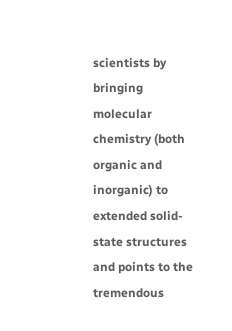scientists by bringing molecular chemistry (both organic and inorganic) to extended solid-state structures and points to the tremendous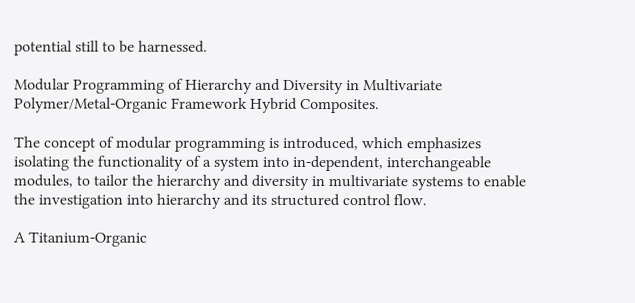potential still to be harnessed.

Modular Programming of Hierarchy and Diversity in Multivariate Polymer/Metal-Organic Framework Hybrid Composites.

The concept of modular programming is introduced, which emphasizes isolating the functionality of a system into in-dependent, interchangeable modules, to tailor the hierarchy and diversity in multivariate systems to enable the investigation into hierarchy and its structured control flow.

A Titanium-Organic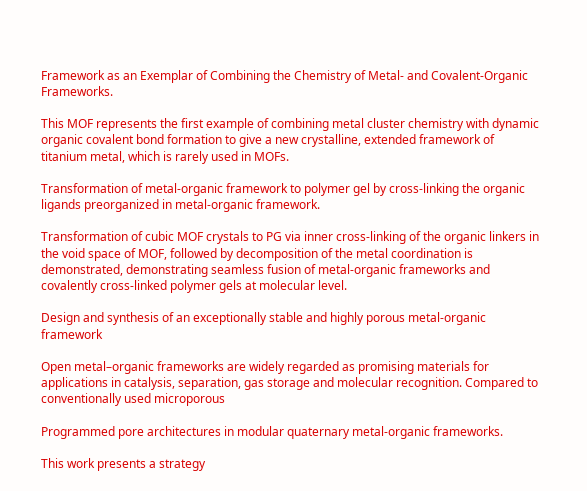Framework as an Exemplar of Combining the Chemistry of Metal- and Covalent-Organic Frameworks.

This MOF represents the first example of combining metal cluster chemistry with dynamic organic covalent bond formation to give a new crystalline, extended framework of titanium metal, which is rarely used in MOFs.

Transformation of metal-organic framework to polymer gel by cross-linking the organic ligands preorganized in metal-organic framework.

Transformation of cubic MOF crystals to PG via inner cross-linking of the organic linkers in the void space of MOF, followed by decomposition of the metal coordination is demonstrated, demonstrating seamless fusion of metal-organic frameworks and covalently cross-linked polymer gels at molecular level.

Design and synthesis of an exceptionally stable and highly porous metal-organic framework

Open metal–organic frameworks are widely regarded as promising materials for applications in catalysis, separation, gas storage and molecular recognition. Compared to conventionally used microporous

Programmed pore architectures in modular quaternary metal-organic frameworks.

This work presents a strategy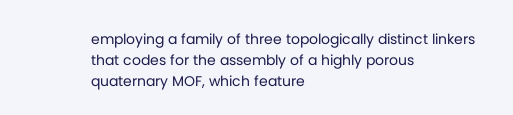employing a family of three topologically distinct linkers that codes for the assembly of a highly porous quaternary MOF, which feature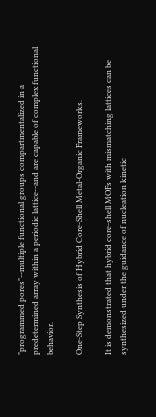"programmed pores"--multiple functional groups compartmentalized in a predetermined array within a periodic lattice--and are capable of complex functional behavior.

One-Step Synthesis of Hybrid Core-Shell Metal-Organic Frameworks.

It is demonstrated that hybrid core-shell MOFs with mismatching lattices can be synthesized under the guidance of nucleation kinetic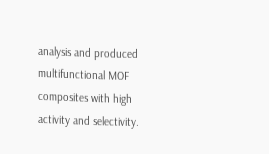analysis and produced multifunctional MOF composites with high activity and selectivity.